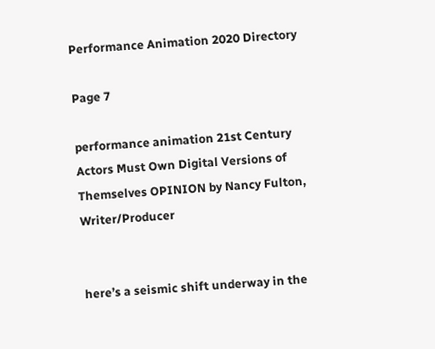Performance Animation 2020 Directory

Page 7

performance animation 21st Century Actors Must Own Digital Versions of Themselves OPINION by Nancy Fulton, Writer/Producer


here’s a seismic shift underway in the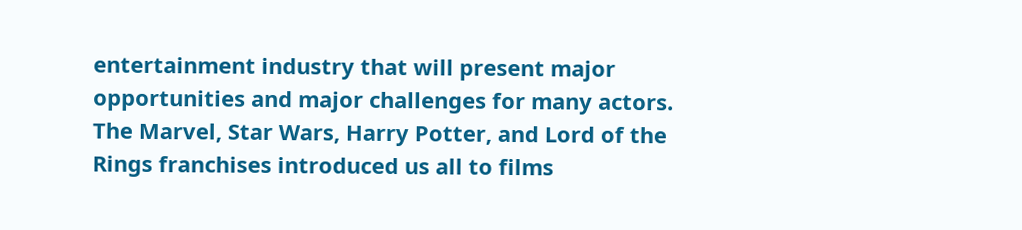entertainment industry that will present major opportunities and major challenges for many actors. The Marvel, Star Wars, Harry Potter, and Lord of the Rings franchises introduced us all to films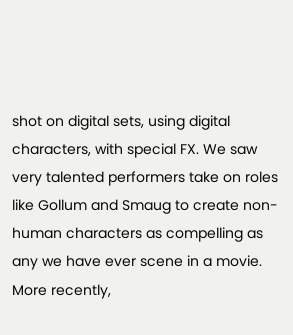shot on digital sets, using digital characters, with special FX. We saw very talented performers take on roles like Gollum and Smaug to create non-human characters as compelling as any we have ever scene in a movie. More recently,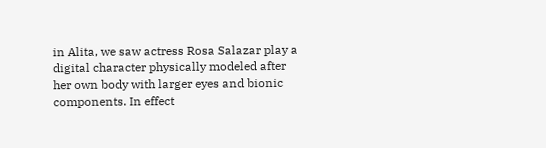in Alita, we saw actress Rosa Salazar play a digital character physically modeled after her own body with larger eyes and bionic components. In effect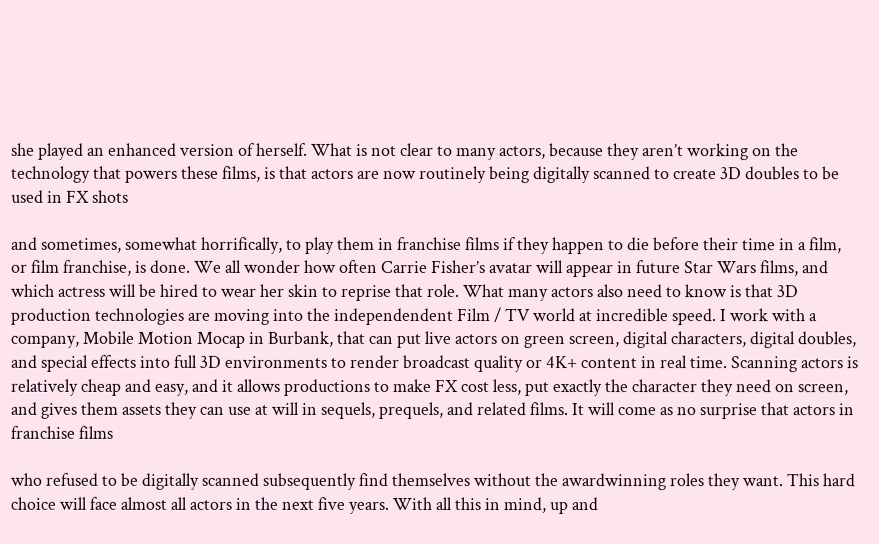she played an enhanced version of herself. What is not clear to many actors, because they aren’t working on the technology that powers these films, is that actors are now routinely being digitally scanned to create 3D doubles to be used in FX shots

and sometimes, somewhat horrifically, to play them in franchise films if they happen to die before their time in a film, or film franchise, is done. We all wonder how often Carrie Fisher’s avatar will appear in future Star Wars films, and which actress will be hired to wear her skin to reprise that role. What many actors also need to know is that 3D production technologies are moving into the independendent Film / TV world at incredible speed. I work with a company, Mobile Motion Mocap in Burbank, that can put live actors on green screen, digital characters, digital doubles, and special effects into full 3D environments to render broadcast quality or 4K+ content in real time. Scanning actors is relatively cheap and easy, and it allows productions to make FX cost less, put exactly the character they need on screen, and gives them assets they can use at will in sequels, prequels, and related films. It will come as no surprise that actors in franchise films

who refused to be digitally scanned subsequently find themselves without the awardwinning roles they want. This hard choice will face almost all actors in the next five years. With all this in mind, up and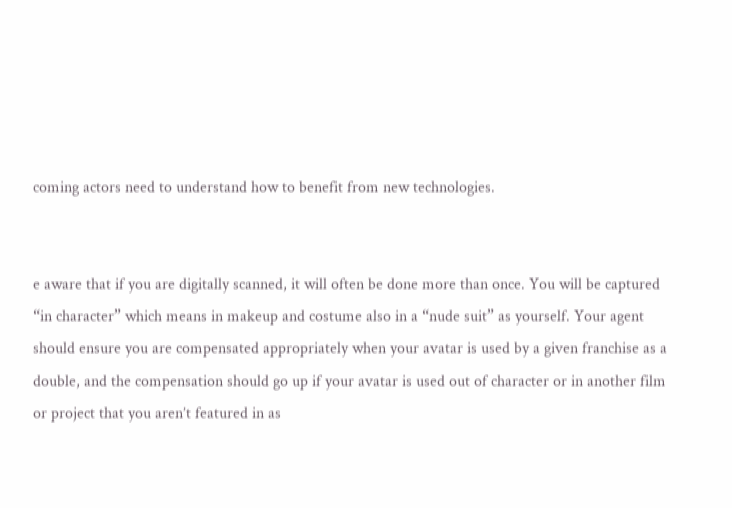coming actors need to understand how to benefit from new technologies.


e aware that if you are digitally scanned, it will often be done more than once. You will be captured “in character” which means in makeup and costume also in a “nude suit” as yourself. Your agent should ensure you are compensated appropriately when your avatar is used by a given franchise as a double, and the compensation should go up if your avatar is used out of character or in another film or project that you aren’t featured in as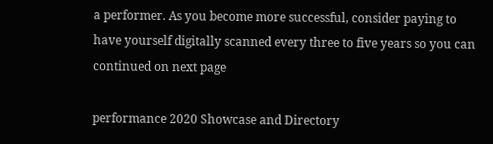a performer. As you become more successful, consider paying to have yourself digitally scanned every three to five years so you can continued on next page

performance 2020 Showcase and Directory